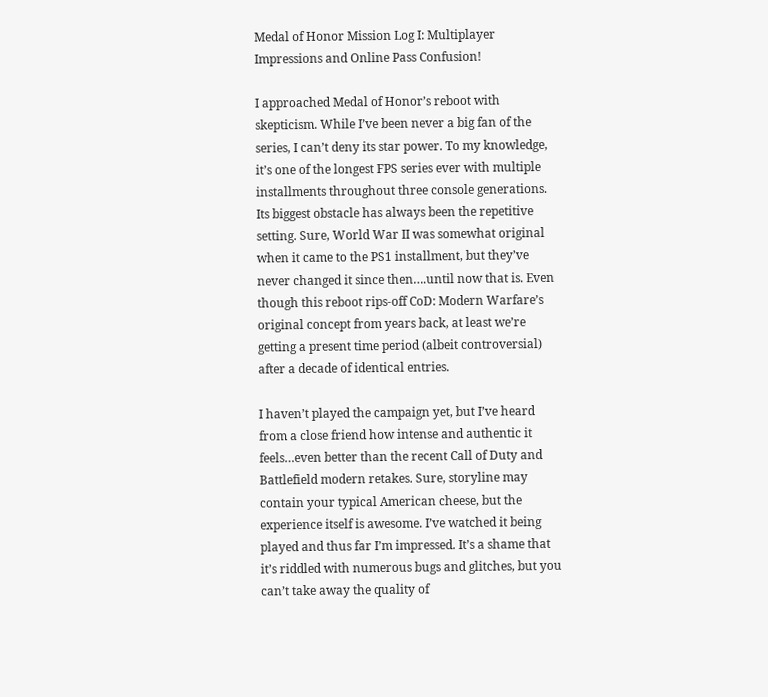Medal of Honor Mission Log I: Multiplayer Impressions and Online Pass Confusion!

I approached Medal of Honor’s reboot with skepticism. While I’ve been never a big fan of the series, I can’t deny its star power. To my knowledge, it’s one of the longest FPS series ever with multiple installments throughout three console generations. Its biggest obstacle has always been the repetitive setting. Sure, World War II was somewhat original when it came to the PS1 installment, but they’ve never changed it since then….until now that is. Even though this reboot rips-off CoD: Modern Warfare’s original concept from years back, at least we’re getting a present time period (albeit controversial) after a decade of identical entries.

I haven’t played the campaign yet, but I’ve heard from a close friend how intense and authentic it feels…even better than the recent Call of Duty and Battlefield modern retakes. Sure, storyline may contain your typical American cheese, but the experience itself is awesome. I’ve watched it being played and thus far I’m impressed. It’s a shame that it’s riddled with numerous bugs and glitches, but you can’t take away the quality of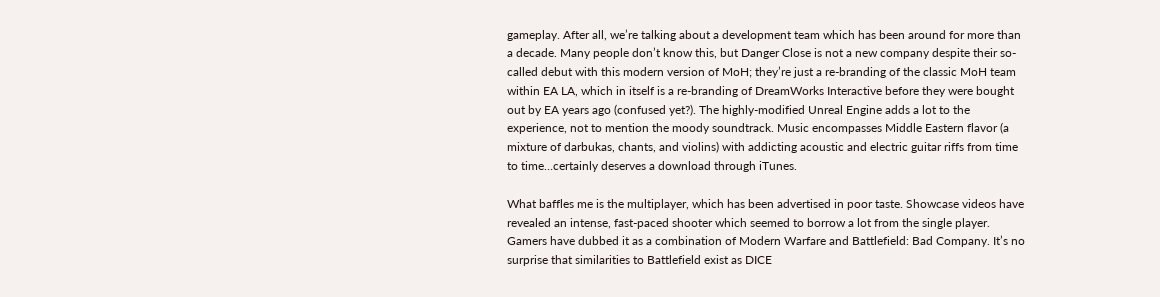gameplay. After all, we’re talking about a development team which has been around for more than a decade. Many people don’t know this, but Danger Close is not a new company despite their so-called debut with this modern version of MoH; they’re just a re-branding of the classic MoH team within EA LA, which in itself is a re-branding of DreamWorks Interactive before they were bought out by EA years ago (confused yet?). The highly-modified Unreal Engine adds a lot to the experience, not to mention the moody soundtrack. Music encompasses Middle Eastern flavor (a mixture of darbukas, chants, and violins) with addicting acoustic and electric guitar riffs from time to time…certainly deserves a download through iTunes.

What baffles me is the multiplayer, which has been advertised in poor taste. Showcase videos have revealed an intense, fast-paced shooter which seemed to borrow a lot from the single player. Gamers have dubbed it as a combination of Modern Warfare and Battlefield: Bad Company. It’s no surprise that similarities to Battlefield exist as DICE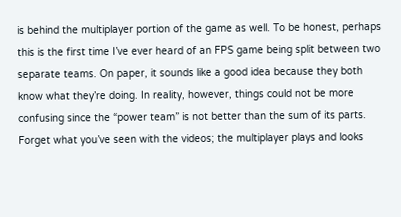is behind the multiplayer portion of the game as well. To be honest, perhaps this is the first time I’ve ever heard of an FPS game being split between two separate teams. On paper, it sounds like a good idea because they both know what they’re doing. In reality, however, things could not be more confusing since the “power team” is not better than the sum of its parts. Forget what you’ve seen with the videos; the multiplayer plays and looks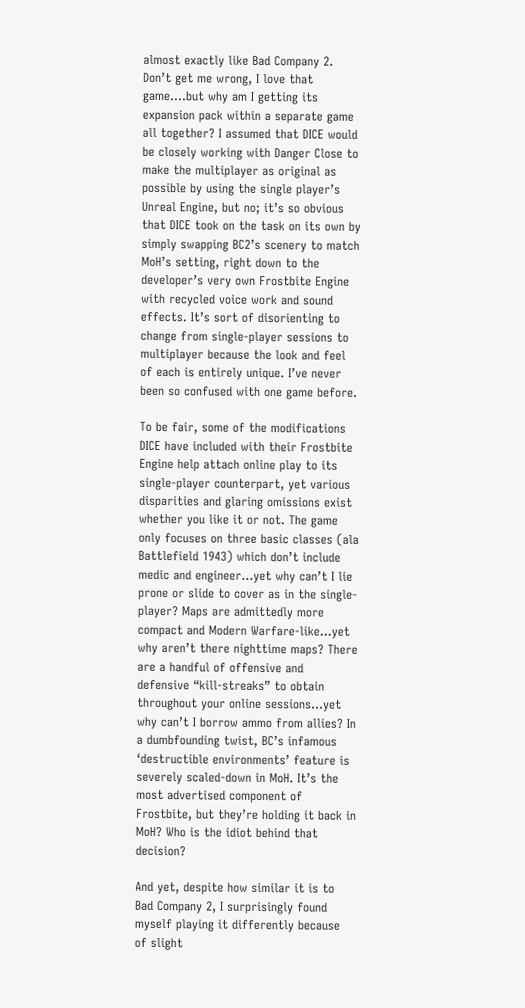almost exactly like Bad Company 2. Don’t get me wrong, I love that game….but why am I getting its expansion pack within a separate game all together? I assumed that DICE would be closely working with Danger Close to make the multiplayer as original as possible by using the single player’s Unreal Engine, but no; it’s so obvious that DICE took on the task on its own by simply swapping BC2’s scenery to match MoH’s setting, right down to the developer’s very own Frostbite Engine with recycled voice work and sound effects. It’s sort of disorienting to change from single-player sessions to multiplayer because the look and feel of each is entirely unique. I’ve never been so confused with one game before.

To be fair, some of the modifications DICE have included with their Frostbite Engine help attach online play to its single-player counterpart, yet various disparities and glaring omissions exist whether you like it or not. The game only focuses on three basic classes (ala Battlefield 1943) which don’t include medic and engineer…yet why can’t I lie prone or slide to cover as in the single-player? Maps are admittedly more compact and Modern Warfare-like…yet why aren’t there nighttime maps? There are a handful of offensive and defensive “kill-streaks” to obtain throughout your online sessions…yet why can’t I borrow ammo from allies? In a dumbfounding twist, BC’s infamous ‘destructible environments’ feature is severely scaled-down in MoH. It’s the most advertised component of Frostbite, but they’re holding it back in MoH? Who is the idiot behind that decision?

And yet, despite how similar it is to Bad Company 2, I surprisingly found myself playing it differently because of slight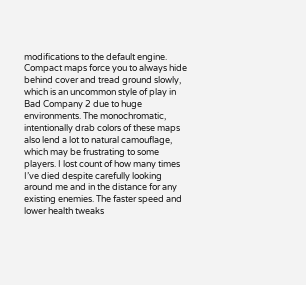modifications to the default engine. Compact maps force you to always hide behind cover and tread ground slowly, which is an uncommon style of play in Bad Company 2 due to huge environments. The monochromatic, intentionally drab colors of these maps also lend a lot to natural camouflage, which may be frustrating to some players. I lost count of how many times I’ve died despite carefully looking around me and in the distance for any existing enemies. The faster speed and lower health tweaks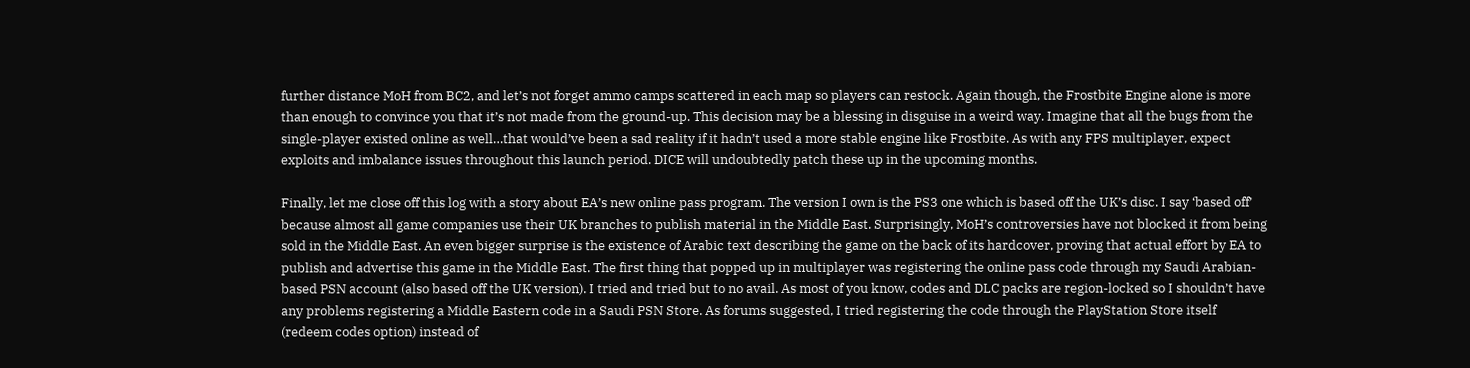further distance MoH from BC2, and let’s not forget ammo camps scattered in each map so players can restock. Again though, the Frostbite Engine alone is more than enough to convince you that it’s not made from the ground-up. This decision may be a blessing in disguise in a weird way. Imagine that all the bugs from the single-player existed online as well…that would’ve been a sad reality if it hadn’t used a more stable engine like Frostbite. As with any FPS multiplayer, expect exploits and imbalance issues throughout this launch period. DICE will undoubtedly patch these up in the upcoming months.

Finally, let me close off this log with a story about EA’s new online pass program. The version I own is the PS3 one which is based off the UK’s disc. I say ‘based off’ because almost all game companies use their UK branches to publish material in the Middle East. Surprisingly, MoH’s controversies have not blocked it from being sold in the Middle East. An even bigger surprise is the existence of Arabic text describing the game on the back of its hardcover, proving that actual effort by EA to publish and advertise this game in the Middle East. The first thing that popped up in multiplayer was registering the online pass code through my Saudi Arabian-based PSN account (also based off the UK version). I tried and tried but to no avail. As most of you know, codes and DLC packs are region-locked so I shouldn’t have any problems registering a Middle Eastern code in a Saudi PSN Store. As forums suggested, I tried registering the code through the PlayStation Store itself (redeem codes option) instead of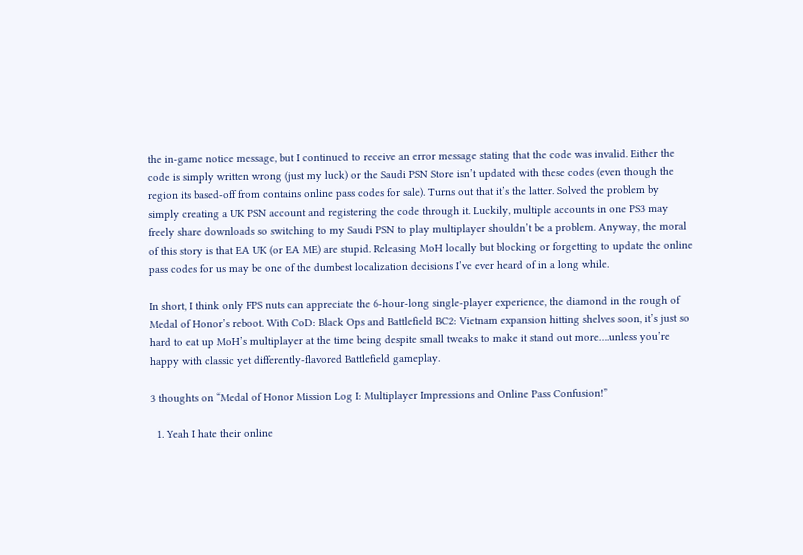the in-game notice message, but I continued to receive an error message stating that the code was invalid. Either the code is simply written wrong (just my luck) or the Saudi PSN Store isn’t updated with these codes (even though the region its based-off from contains online pass codes for sale). Turns out that it’s the latter. Solved the problem by simply creating a UK PSN account and registering the code through it. Luckily, multiple accounts in one PS3 may freely share downloads so switching to my Saudi PSN to play multiplayer shouldn’t be a problem. Anyway, the moral of this story is that EA UK (or EA ME) are stupid. Releasing MoH locally but blocking or forgetting to update the online pass codes for us may be one of the dumbest localization decisions I’ve ever heard of in a long while.

In short, I think only FPS nuts can appreciate the 6-hour-long single-player experience, the diamond in the rough of Medal of Honor’s reboot. With CoD: Black Ops and Battlefield BC2: Vietnam expansion hitting shelves soon, it’s just so hard to eat up MoH’s multiplayer at the time being despite small tweaks to make it stand out more….unless you’re happy with classic yet differently-flavored Battlefield gameplay.

3 thoughts on “Medal of Honor Mission Log I: Multiplayer Impressions and Online Pass Confusion!”

  1. Yeah I hate their online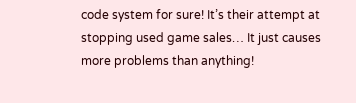code system for sure! It’s their attempt at stopping used game sales… It just causes more problems than anything!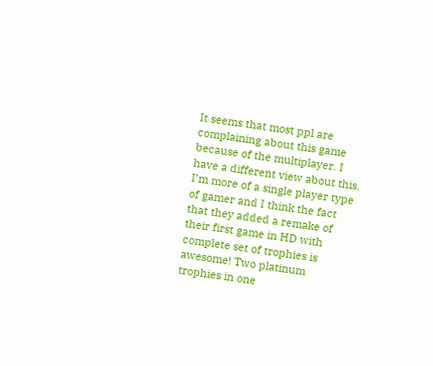It seems that most ppl are complaining about this game because of the multiplayer. I have a different view about this. I’m more of a single player type of gamer and I think the fact that they added a remake of their first game in HD with complete set of trophies is awesome! Two platinum trophies in one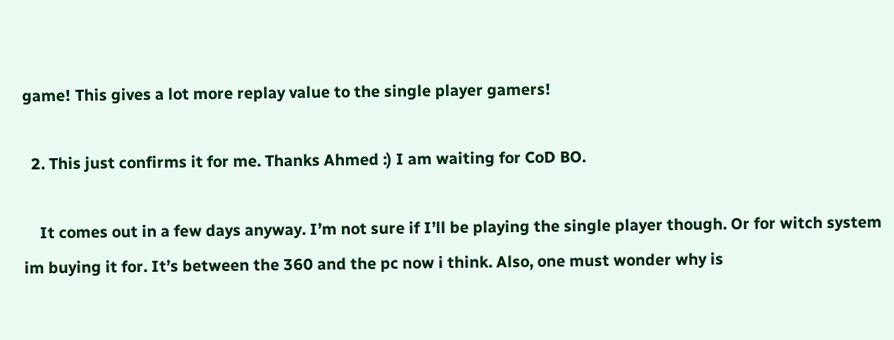game! This gives a lot more replay value to the single player gamers!

  2. This just confirms it for me. Thanks Ahmed :) I am waiting for CoD BO.

    It comes out in a few days anyway. I’m not sure if I’ll be playing the single player though. Or for witch system im buying it for. It’s between the 360 and the pc now i think. Also, one must wonder why is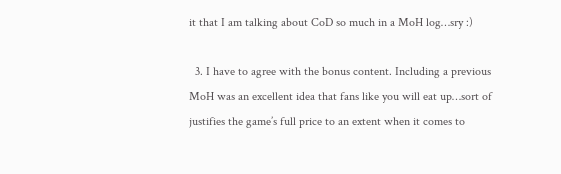it that I am talking about CoD so much in a MoH log…sry :)

  3. I have to agree with the bonus content. Including a previous MoH was an excellent idea that fans like you will eat up…sort of justifies the game’s full price to an extent when it comes to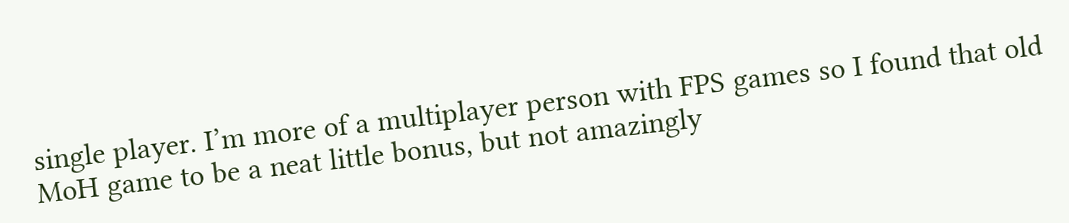single player. I’m more of a multiplayer person with FPS games so I found that old MoH game to be a neat little bonus, but not amazingly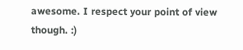awesome. I respect your point of view though. :)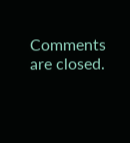Comments are closed.